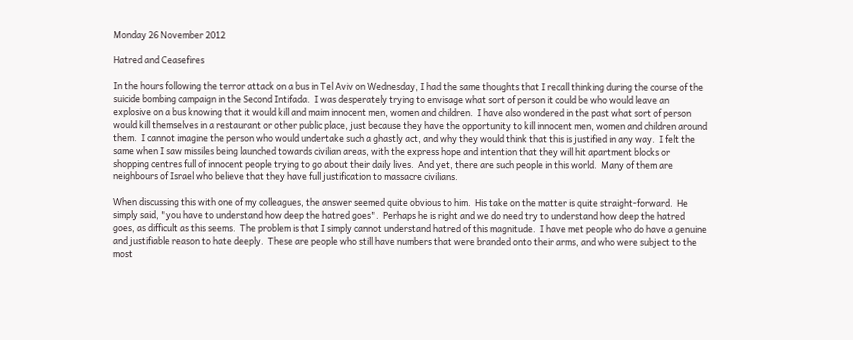Monday 26 November 2012

Hatred and Ceasefires

In the hours following the terror attack on a bus in Tel Aviv on Wednesday, I had the same thoughts that I recall thinking during the course of the suicide bombing campaign in the Second Intifada.  I was desperately trying to envisage what sort of person it could be who would leave an explosive on a bus knowing that it would kill and maim innocent men, women and children.  I have also wondered in the past what sort of person would kill themselves in a restaurant or other public place, just because they have the opportunity to kill innocent men, women and children around them.  I cannot imagine the person who would undertake such a ghastly act, and why they would think that this is justified in any way.  I felt the same when I saw missiles being launched towards civilian areas, with the express hope and intention that they will hit apartment blocks or shopping centres full of innocent people trying to go about their daily lives.  And yet, there are such people in this world.  Many of them are neighbours of Israel who believe that they have full justification to massacre civilians.

When discussing this with one of my colleagues, the answer seemed quite obvious to him.  His take on the matter is quite straight-forward.  He simply said, "you have to understand how deep the hatred goes".  Perhaps he is right and we do need try to understand how deep the hatred goes, as difficult as this seems.  The problem is that I simply cannot understand hatred of this magnitude.  I have met people who do have a genuine and justifiable reason to hate deeply.  These are people who still have numbers that were branded onto their arms, and who were subject to the most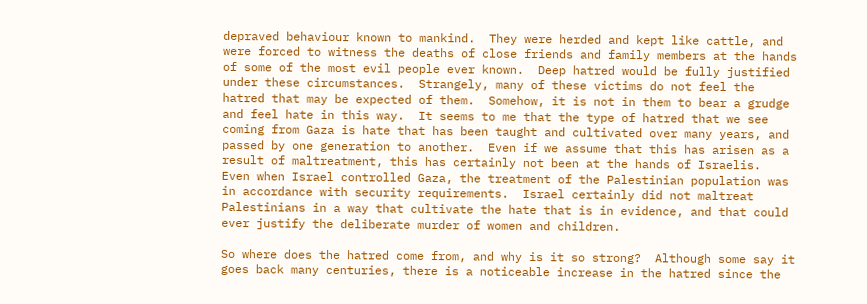depraved behaviour known to mankind.  They were herded and kept like cattle, and were forced to witness the deaths of close friends and family members at the hands of some of the most evil people ever known.  Deep hatred would be fully justified under these circumstances.  Strangely, many of these victims do not feel the hatred that may be expected of them.  Somehow, it is not in them to bear a grudge and feel hate in this way.  It seems to me that the type of hatred that we see coming from Gaza is hate that has been taught and cultivated over many years, and passed by one generation to another.  Even if we assume that this has arisen as a result of maltreatment, this has certainly not been at the hands of Israelis.  Even when Israel controlled Gaza, the treatment of the Palestinian population was in accordance with security requirements.  Israel certainly did not maltreat Palestinians in a way that cultivate the hate that is in evidence, and that could ever justify the deliberate murder of women and children.

So where does the hatred come from, and why is it so strong?  Although some say it goes back many centuries, there is a noticeable increase in the hatred since the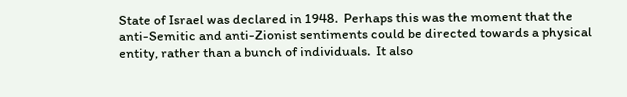State of Israel was declared in 1948.  Perhaps this was the moment that the anti-Semitic and anti-Zionist sentiments could be directed towards a physical entity, rather than a bunch of individuals.  It also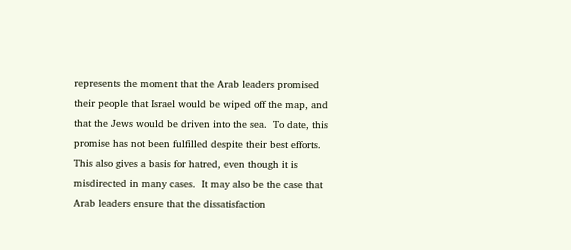represents the moment that the Arab leaders promised their people that Israel would be wiped off the map, and that the Jews would be driven into the sea.  To date, this promise has not been fulfilled despite their best efforts.  This also gives a basis for hatred, even though it is misdirected in many cases.  It may also be the case that Arab leaders ensure that the dissatisfaction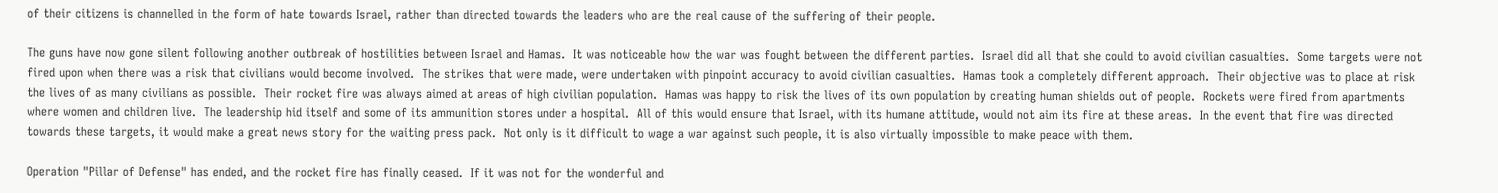of their citizens is channelled in the form of hate towards Israel, rather than directed towards the leaders who are the real cause of the suffering of their people.

The guns have now gone silent following another outbreak of hostilities between Israel and Hamas.  It was noticeable how the war was fought between the different parties.  Israel did all that she could to avoid civilian casualties.  Some targets were not fired upon when there was a risk that civilians would become involved.  The strikes that were made, were undertaken with pinpoint accuracy to avoid civilian casualties.  Hamas took a completely different approach.  Their objective was to place at risk the lives of as many civilians as possible.  Their rocket fire was always aimed at areas of high civilian population.  Hamas was happy to risk the lives of its own population by creating human shields out of people.  Rockets were fired from apartments where women and children live.  The leadership hid itself and some of its ammunition stores under a hospital.  All of this would ensure that Israel, with its humane attitude, would not aim its fire at these areas.  In the event that fire was directed towards these targets, it would make a great news story for the waiting press pack.  Not only is it difficult to wage a war against such people, it is also virtually impossible to make peace with them.

Operation "Pillar of Defense" has ended, and the rocket fire has finally ceased.  If it was not for the wonderful and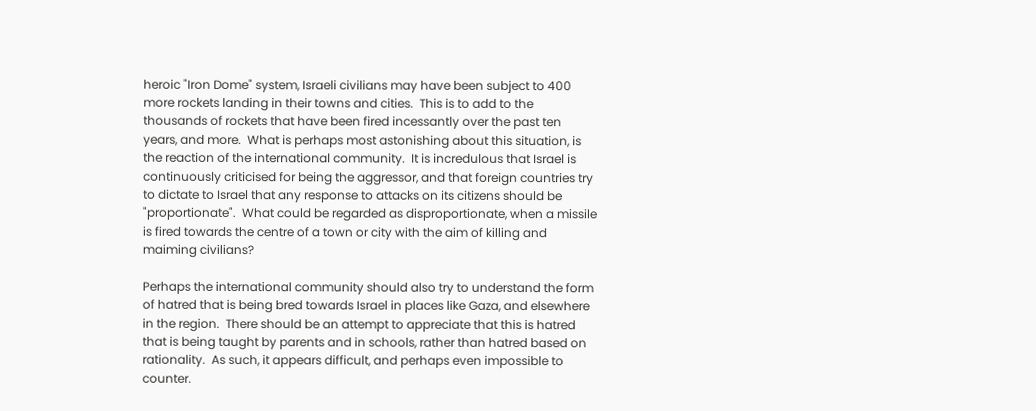heroic "Iron Dome" system, Israeli civilians may have been subject to 400 more rockets landing in their towns and cities.  This is to add to the thousands of rockets that have been fired incessantly over the past ten years, and more.  What is perhaps most astonishing about this situation, is the reaction of the international community.  It is incredulous that Israel is continuously criticised for being the aggressor, and that foreign countries try to dictate to Israel that any response to attacks on its citizens should be "proportionate".  What could be regarded as disproportionate, when a missile is fired towards the centre of a town or city with the aim of killing and maiming civilians?

Perhaps the international community should also try to understand the form of hatred that is being bred towards Israel in places like Gaza, and elsewhere in the region.  There should be an attempt to appreciate that this is hatred that is being taught by parents and in schools, rather than hatred based on rationality.  As such, it appears difficult, and perhaps even impossible to counter.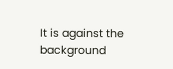It is against the background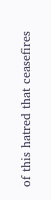of this hatred that ceasefires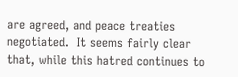are agreed, and peace treaties negotiated.  It seems fairly clear that, while this hatred continues to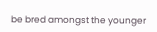be bred amongst the younger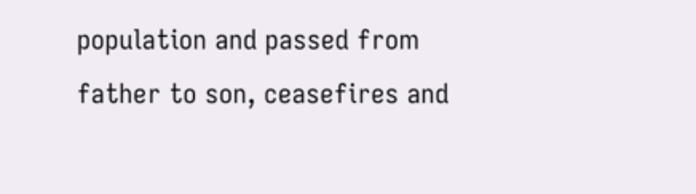population and passed from father to son, ceasefires and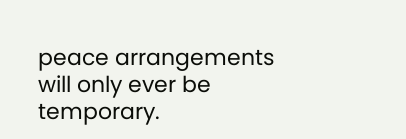peace arrangements will only ever be temporary.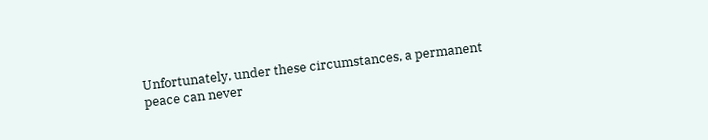Unfortunately, under these circumstances, a permanent peace can never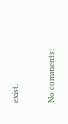exist.

No comments: